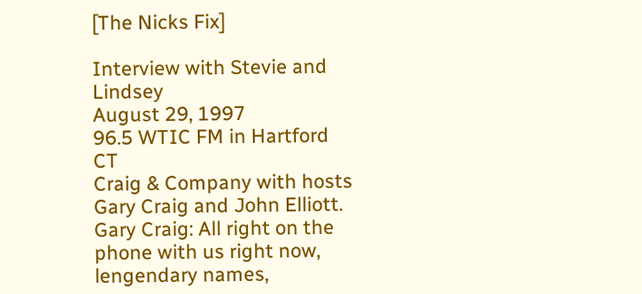[The Nicks Fix]

Interview with Stevie and Lindsey
August 29, 1997
96.5 WTIC FM in Hartford CT
Craig & Company with hosts Gary Craig and John Elliott.
Gary Craig: All right on the phone with us right now, lengendary names,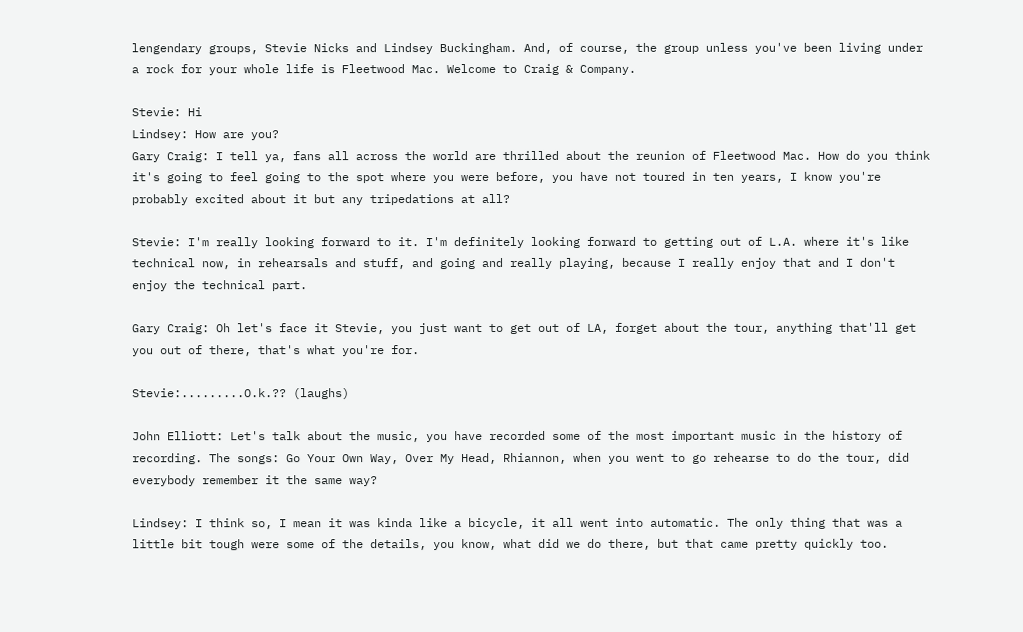lengendary groups, Stevie Nicks and Lindsey Buckingham. And, of course, the group unless you've been living under a rock for your whole life is Fleetwood Mac. Welcome to Craig & Company.

Stevie: Hi
Lindsey: How are you?
Gary Craig: I tell ya, fans all across the world are thrilled about the reunion of Fleetwood Mac. How do you think it's going to feel going to the spot where you were before, you have not toured in ten years, I know you're probably excited about it but any tripedations at all?

Stevie: I'm really looking forward to it. I'm definitely looking forward to getting out of L.A. where it's like technical now, in rehearsals and stuff, and going and really playing, because I really enjoy that and I don't enjoy the technical part.

Gary Craig: Oh let's face it Stevie, you just want to get out of LA, forget about the tour, anything that'll get you out of there, that's what you're for.

Stevie:.........O.k.?? (laughs)

John Elliott: Let's talk about the music, you have recorded some of the most important music in the history of recording. The songs: Go Your Own Way, Over My Head, Rhiannon, when you went to go rehearse to do the tour, did everybody remember it the same way?

Lindsey: I think so, I mean it was kinda like a bicycle, it all went into automatic. The only thing that was a little bit tough were some of the details, you know, what did we do there, but that came pretty quickly too.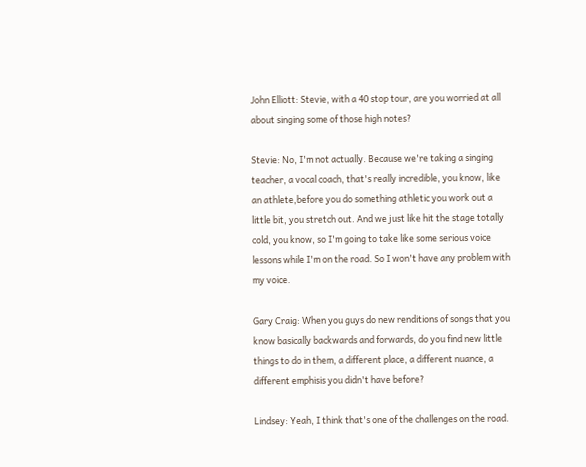John Elliott: Stevie, with a 40 stop tour, are you worried at all about singing some of those high notes?

Stevie: No, I'm not actually. Because we're taking a singing teacher, a vocal coach, that's really incredible, you know, like an athlete,before you do something athletic you work out a little bit, you stretch out. And we just like hit the stage totally cold, you know, so I'm going to take like some serious voice lessons while I'm on the road. So I won't have any problem with my voice.

Gary Craig: When you guys do new renditions of songs that you know basically backwards and forwards, do you find new little things to do in them, a different place, a different nuance, a different emphisis you didn't have before?

Lindsey: Yeah, I think that's one of the challenges on the road.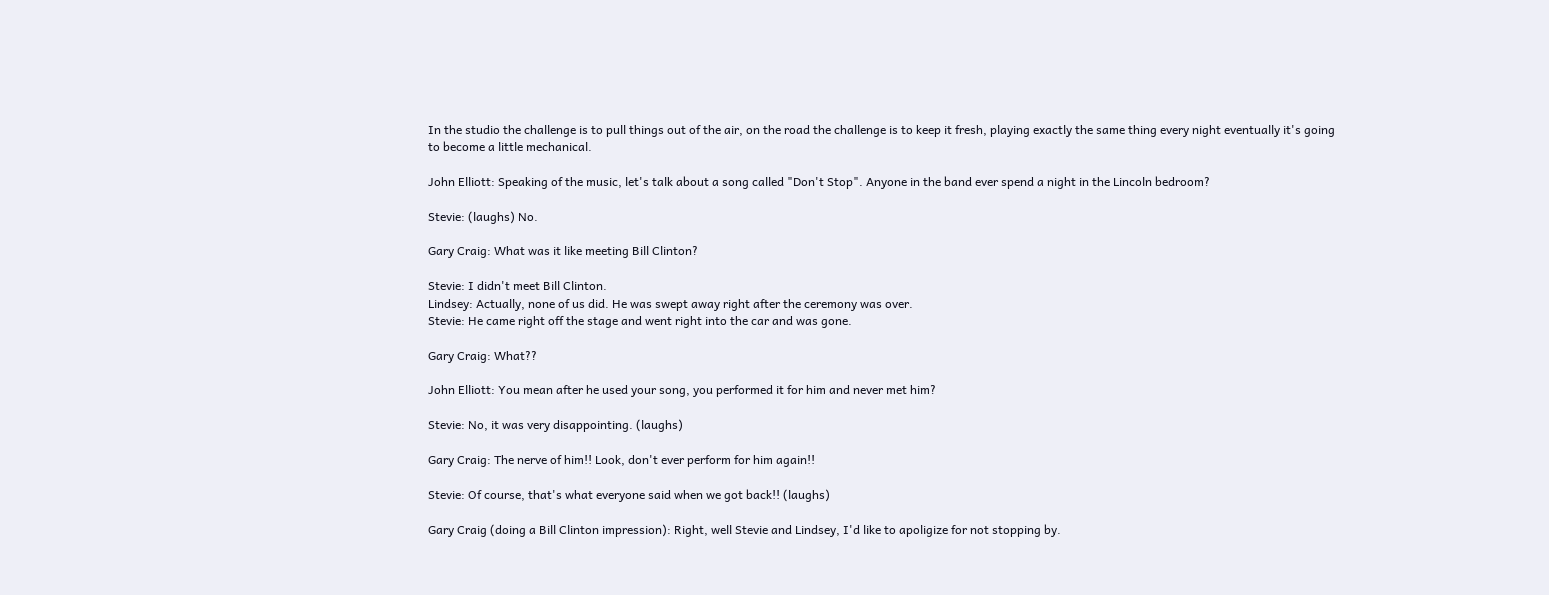In the studio the challenge is to pull things out of the air, on the road the challenge is to keep it fresh, playing exactly the same thing every night eventually it's going to become a little mechanical.

John Elliott: Speaking of the music, let's talk about a song called "Don't Stop". Anyone in the band ever spend a night in the Lincoln bedroom?

Stevie: (laughs) No.

Gary Craig: What was it like meeting Bill Clinton?

Stevie: I didn't meet Bill Clinton.
Lindsey: Actually, none of us did. He was swept away right after the ceremony was over.
Stevie: He came right off the stage and went right into the car and was gone.

Gary Craig: What??

John Elliott: You mean after he used your song, you performed it for him and never met him?

Stevie: No, it was very disappointing. (laughs)

Gary Craig: The nerve of him!! Look, don't ever perform for him again!!

Stevie: Of course, that's what everyone said when we got back!! (laughs)

Gary Craig (doing a Bill Clinton impression): Right, well Stevie and Lindsey, I'd like to apoligize for not stopping by.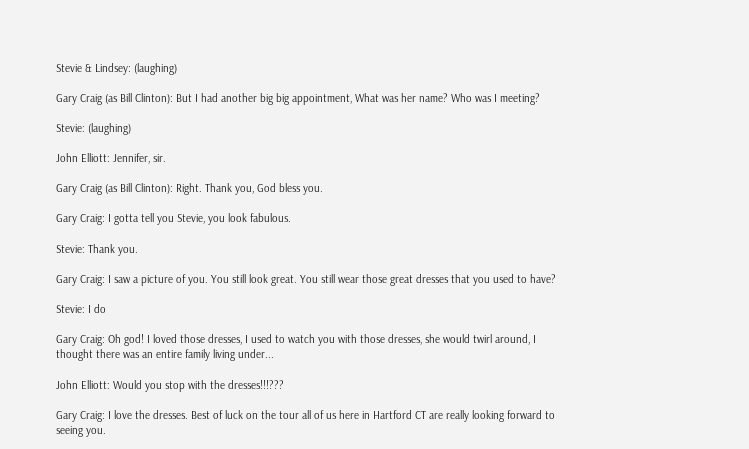Stevie & Lindsey: (laughing)

Gary Craig (as Bill Clinton): But I had another big big appointment, What was her name? Who was I meeting?

Stevie: (laughing)

John Elliott: Jennifer, sir.

Gary Craig (as Bill Clinton): Right. Thank you, God bless you.

Gary Craig: I gotta tell you Stevie, you look fabulous.

Stevie: Thank you.

Gary Craig: I saw a picture of you. You still look great. You still wear those great dresses that you used to have?

Stevie: I do

Gary Craig: Oh god! I loved those dresses, I used to watch you with those dresses, she would twirl around, I thought there was an entire family living under...

John Elliott: Would you stop with the dresses!!!???

Gary Craig: I love the dresses. Best of luck on the tour all of us here in Hartford CT are really looking forward to seeing you.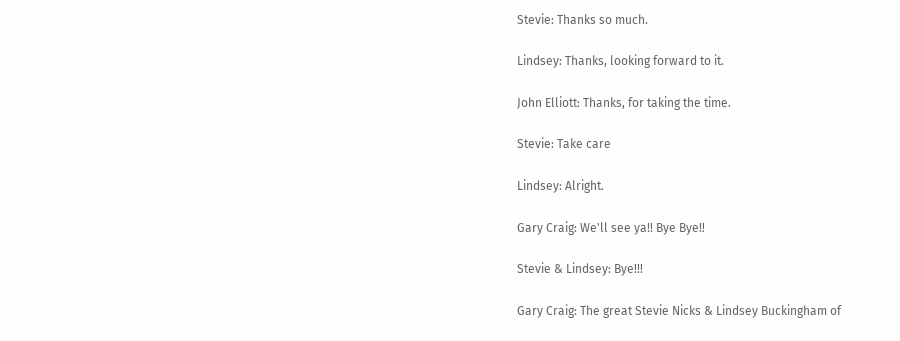Stevie: Thanks so much.

Lindsey: Thanks, looking forward to it.

John Elliott: Thanks, for taking the time.

Stevie: Take care

Lindsey: Alright.

Gary Craig: We'll see ya!! Bye Bye!!

Stevie & Lindsey: Bye!!!

Gary Craig: The great Stevie Nicks & Lindsey Buckingham of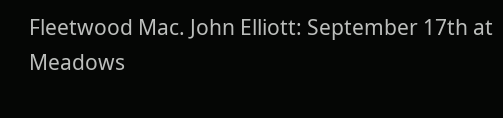Fleetwood Mac. John Elliott: September 17th at Meadows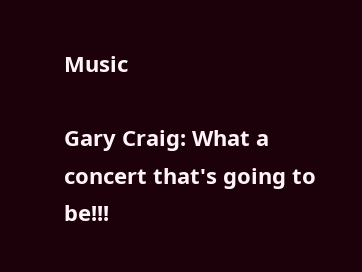Music

Gary Craig: What a concert that's going to be!!!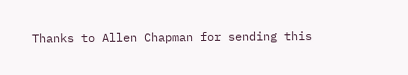Thanks to Allen Chapman for sending this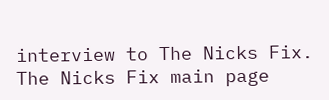interview to The Nicks Fix.
The Nicks Fix main page